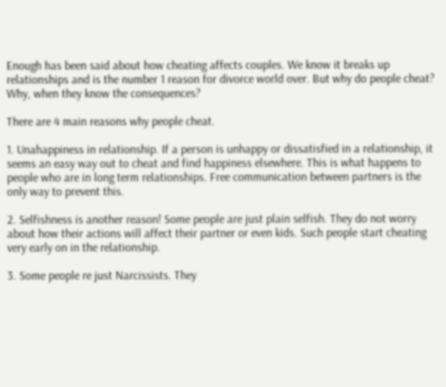Enough has been said about how cheating affects couples. We know it breaks up relationships and is the number 1 reason for divorce world over. But why do people cheat? Why, when they know the consequences?

There are 4 main reasons why people cheat.

1. Unahappiness in relationship. If a person is unhappy or dissatisfied in a relationship, it seems an easy way out to cheat and find happiness elsewhere. This is what happens to people who are in long term relationships. Free communication between partners is the only way to prevent this.

2. Selfishness is another reason! Some people are just plain selfish. They do not worry about how their actions will affect their partner or even kids. Such people start cheating very early on in the relationship.

3. Some people re just Narcissists. They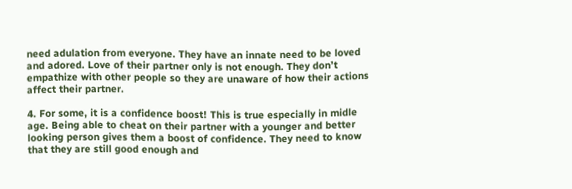need adulation from everyone. They have an innate need to be loved and adored. Love of their partner only is not enough. They don’t empathize with other people so they are unaware of how their actions affect their partner.

4. For some, it is a confidence boost! This is true especially in midle age. Being able to cheat on their partner with a younger and better looking person gives them a boost of confidence. They need to know that they are still good enough and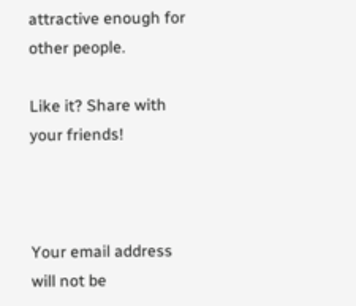attractive enough for other people.

Like it? Share with your friends!



Your email address will not be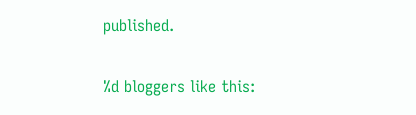published.

%d bloggers like this: